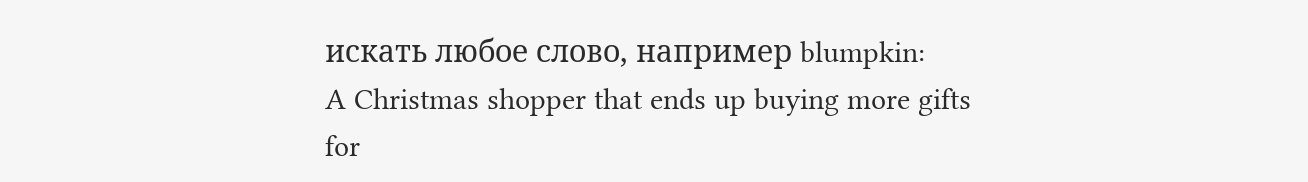искать любое слово, например blumpkin:
A Christmas shopper that ends up buying more gifts for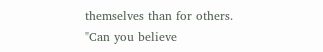themselves than for others.
"Can you believe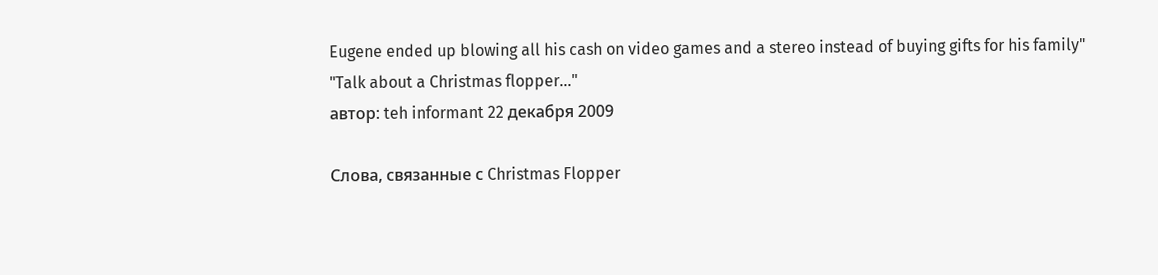Eugene ended up blowing all his cash on video games and a stereo instead of buying gifts for his family"
"Talk about a Christmas flopper..."
автор: teh informant 22 декабря 2009

Слова, связанные с Christmas Flopper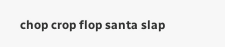chop crop flop santa slap